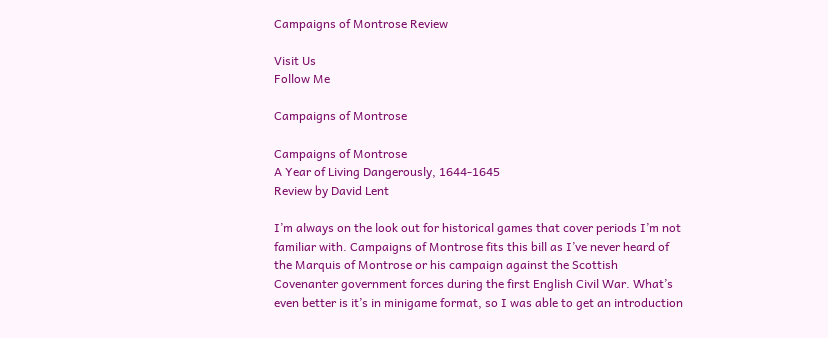Campaigns of Montrose Review

Visit Us
Follow Me

Campaigns of Montrose

Campaigns of Montrose
A Year of Living Dangerously, 1644-1645
Review by David Lent

I’m always on the look out for historical games that cover periods I’m not familiar with. Campaigns of Montrose fits this bill as I’ve never heard of the Marquis of Montrose or his campaign against the Scottish Covenanter government forces during the first English Civil War. What’s even better is it’s in minigame format, so I was able to get an introduction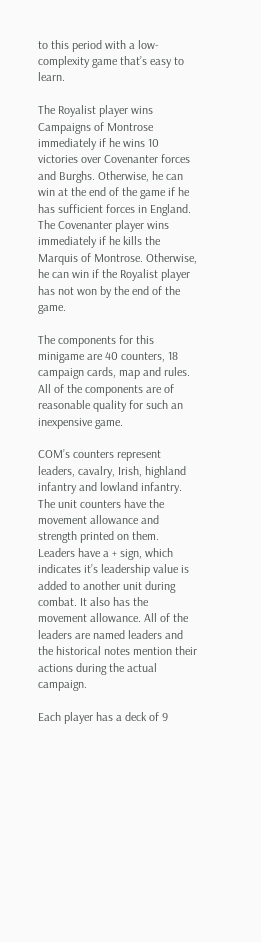to this period with a low-complexity game that’s easy to learn.

The Royalist player wins Campaigns of Montrose immediately if he wins 10 victories over Covenanter forces and Burghs. Otherwise, he can win at the end of the game if he has sufficient forces in England. The Covenanter player wins immediately if he kills the Marquis of Montrose. Otherwise, he can win if the Royalist player has not won by the end of the game.

The components for this minigame are 40 counters, 18 campaign cards, map and rules. All of the components are of reasonable quality for such an inexpensive game.

COM’s counters represent leaders, cavalry, Irish, highland infantry and lowland infantry. The unit counters have the movement allowance and strength printed on them. Leaders have a + sign, which indicates it’s leadership value is added to another unit during combat. It also has the movement allowance. All of the leaders are named leaders and the historical notes mention their actions during the actual campaign.

Each player has a deck of 9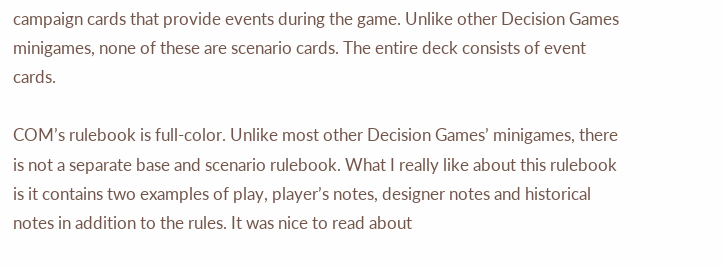campaign cards that provide events during the game. Unlike other Decision Games minigames, none of these are scenario cards. The entire deck consists of event cards.

COM’s rulebook is full-color. Unlike most other Decision Games’ minigames, there is not a separate base and scenario rulebook. What I really like about this rulebook is it contains two examples of play, player’s notes, designer notes and historical notes in addition to the rules. It was nice to read about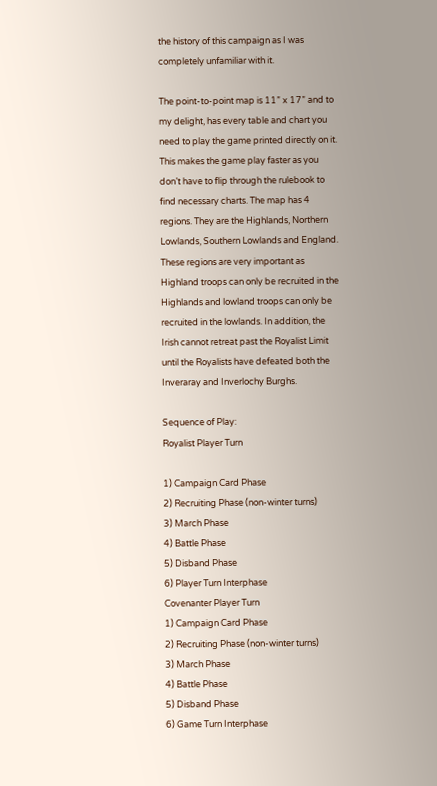the history of this campaign as I was completely unfamiliar with it.

The point-to-point map is 11” x 17” and to my delight, has every table and chart you need to play the game printed directly on it. This makes the game play faster as you don’t have to flip through the rulebook to find necessary charts. The map has 4 regions. They are the Highlands, Northern Lowlands, Southern Lowlands and England. These regions are very important as Highland troops can only be recruited in the Highlands and lowland troops can only be recruited in the lowlands. In addition, the Irish cannot retreat past the Royalist Limit until the Royalists have defeated both the Inveraray and Inverlochy Burghs.

Sequence of Play:
Royalist Player Turn

1) Campaign Card Phase
2) Recruiting Phase (non-winter turns)
3) March Phase
4) Battle Phase
5) Disband Phase
6) Player Turn Interphase
Covenanter Player Turn
1) Campaign Card Phase
2) Recruiting Phase (non-winter turns)
3) March Phase
4) Battle Phase
5) Disband Phase
6) Game Turn Interphase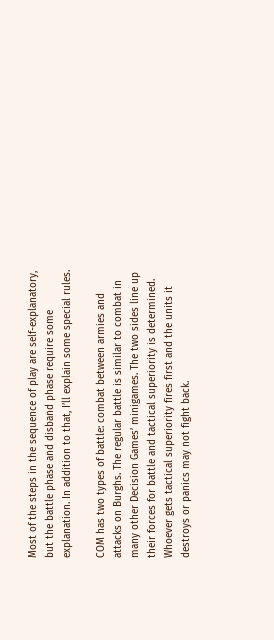Most of the steps in the sequence of play are self-explanatory, but the battle phase and disband phase require some explanation. In addition to that, I’ll explain some special rules.

COM has two types of battle: combat between armies and attacks on Burghs. The regular battle is similar to combat in many other Decision Games’ minigames. The two sides line up their forces for battle and tactical superiority is determined. Whoever gets tactical superiority fires first and the units it destroys or panics may not fight back.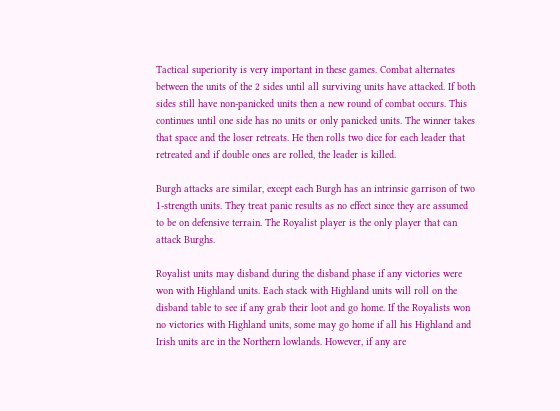Tactical superiority is very important in these games. Combat alternates between the units of the 2 sides until all surviving units have attacked. If both sides still have non-panicked units then a new round of combat occurs. This continues until one side has no units or only panicked units. The winner takes that space and the loser retreats. He then rolls two dice for each leader that retreated and if double ones are rolled, the leader is killed.

Burgh attacks are similar, except each Burgh has an intrinsic garrison of two 1-strength units. They treat panic results as no effect since they are assumed to be on defensive terrain. The Royalist player is the only player that can attack Burghs.

Royalist units may disband during the disband phase if any victories were won with Highland units. Each stack with Highland units will roll on the disband table to see if any grab their loot and go home. If the Royalists won no victories with Highland units, some may go home if all his Highland and Irish units are in the Northern lowlands. However, if any are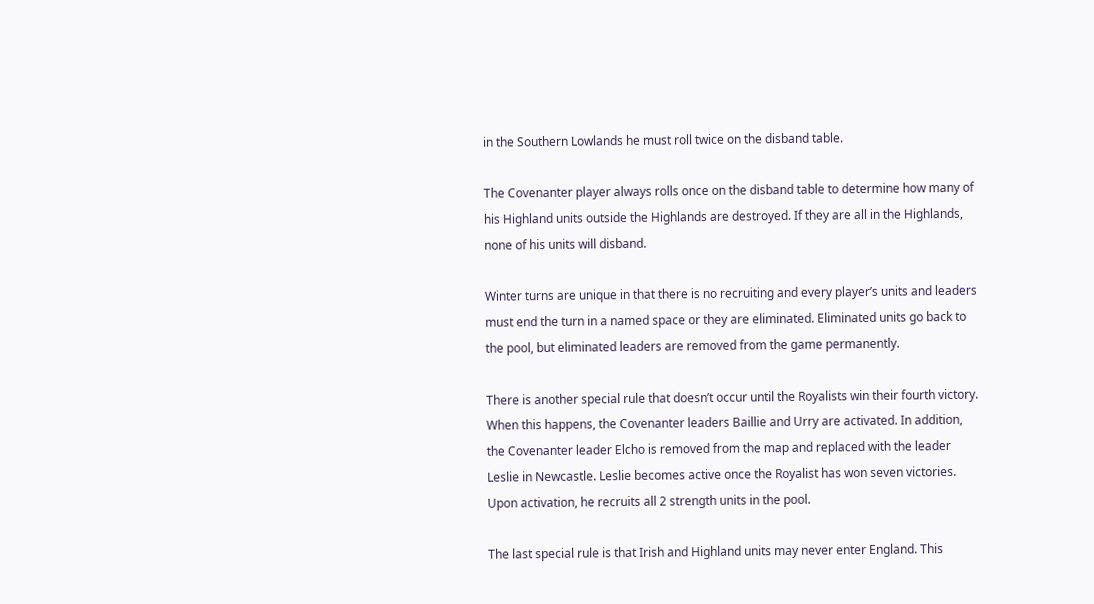in the Southern Lowlands he must roll twice on the disband table.

The Covenanter player always rolls once on the disband table to determine how many of his Highland units outside the Highlands are destroyed. If they are all in the Highlands, none of his units will disband.

Winter turns are unique in that there is no recruiting and every player’s units and leaders must end the turn in a named space or they are eliminated. Eliminated units go back to the pool, but eliminated leaders are removed from the game permanently.

There is another special rule that doesn’t occur until the Royalists win their fourth victory. When this happens, the Covenanter leaders Baillie and Urry are activated. In addition, the Covenanter leader Elcho is removed from the map and replaced with the leader Leslie in Newcastle. Leslie becomes active once the Royalist has won seven victories. Upon activation, he recruits all 2 strength units in the pool.

The last special rule is that Irish and Highland units may never enter England. This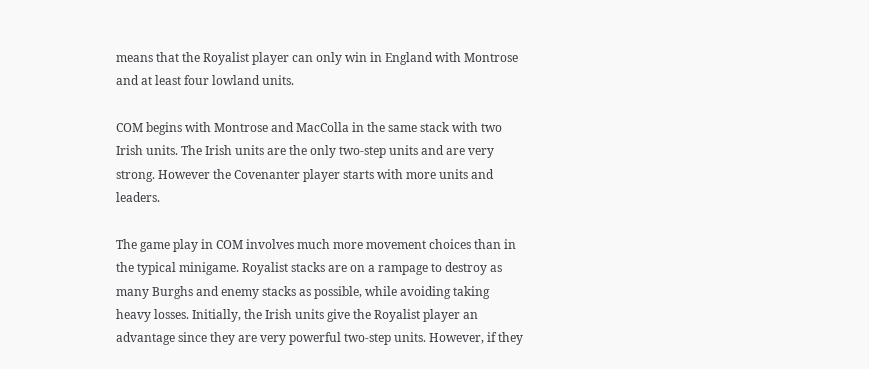means that the Royalist player can only win in England with Montrose and at least four lowland units.

COM begins with Montrose and MacColla in the same stack with two Irish units. The Irish units are the only two-step units and are very strong. However the Covenanter player starts with more units and leaders.

The game play in COM involves much more movement choices than in the typical minigame. Royalist stacks are on a rampage to destroy as many Burghs and enemy stacks as possible, while avoiding taking heavy losses. Initially, the Irish units give the Royalist player an advantage since they are very powerful two-step units. However, if they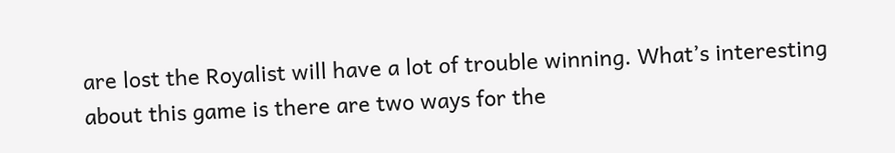are lost the Royalist will have a lot of trouble winning. What’s interesting about this game is there are two ways for the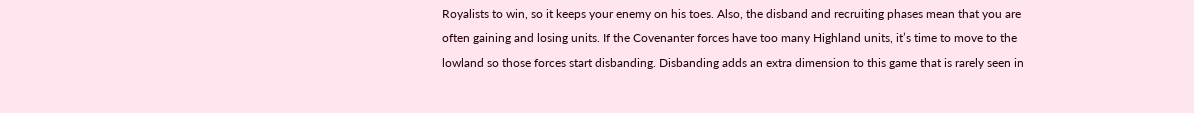Royalists to win, so it keeps your enemy on his toes. Also, the disband and recruiting phases mean that you are often gaining and losing units. If the Covenanter forces have too many Highland units, it’s time to move to the lowland so those forces start disbanding. Disbanding adds an extra dimension to this game that is rarely seen in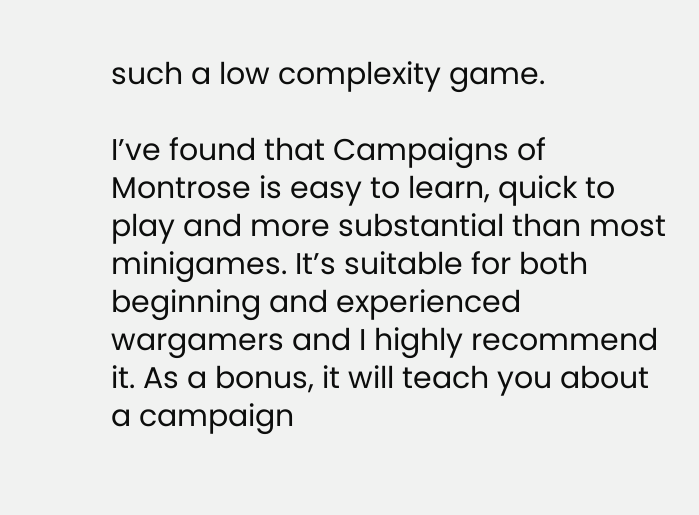such a low complexity game.

I’ve found that Campaigns of Montrose is easy to learn, quick to play and more substantial than most minigames. It’s suitable for both beginning and experienced wargamers and I highly recommend it. As a bonus, it will teach you about a campaign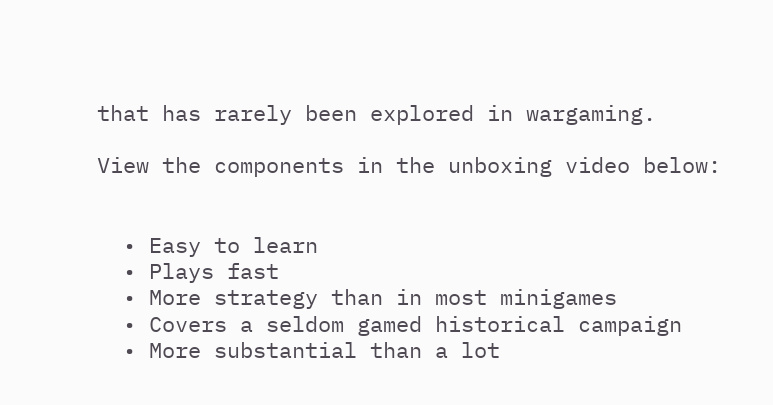that has rarely been explored in wargaming.

View the components in the unboxing video below:


  • Easy to learn
  • Plays fast
  • More strategy than in most minigames
  • Covers a seldom gamed historical campaign
  • More substantial than a lot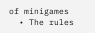of minigames
  • The rules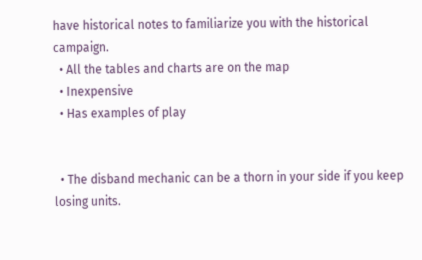have historical notes to familiarize you with the historical campaign.
  • All the tables and charts are on the map
  • Inexpensive
  • Has examples of play


  • The disband mechanic can be a thorn in your side if you keep losing units.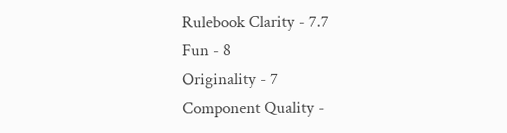Rulebook Clarity - 7.7
Fun - 8
Originality - 7
Component Quality -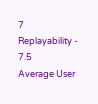7
Replayability - 7.5
Average User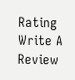Rating Write A Review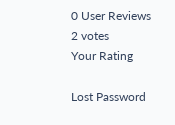0 User Reviews
2 votes
Your Rating

Lost Password